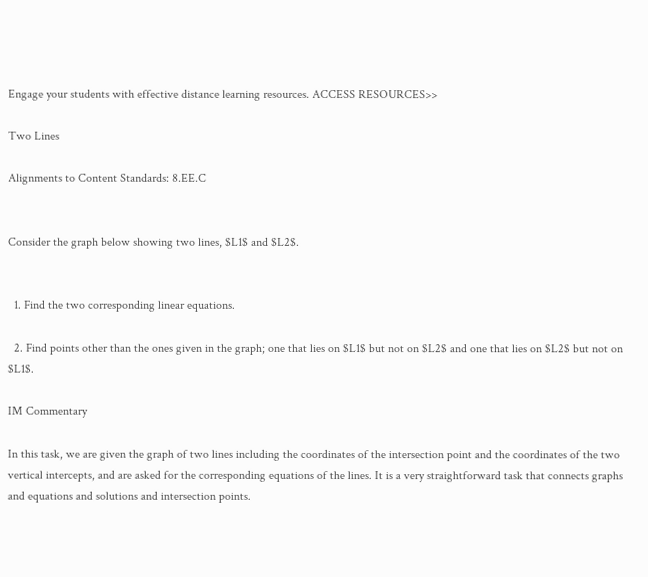Engage your students with effective distance learning resources. ACCESS RESOURCES>>

Two Lines

Alignments to Content Standards: 8.EE.C


Consider the graph below showing two lines, $L1$ and $L2$.


  1. Find the two corresponding linear equations.

  2. Find points other than the ones given in the graph; one that lies on $L1$ but not on $L2$ and one that lies on $L2$ but not on $L1$.

IM Commentary

In this task, we are given the graph of two lines including the coordinates of the intersection point and the coordinates of the two vertical intercepts, and are asked for the corresponding equations of the lines. It is a very straightforward task that connects graphs and equations and solutions and intersection points.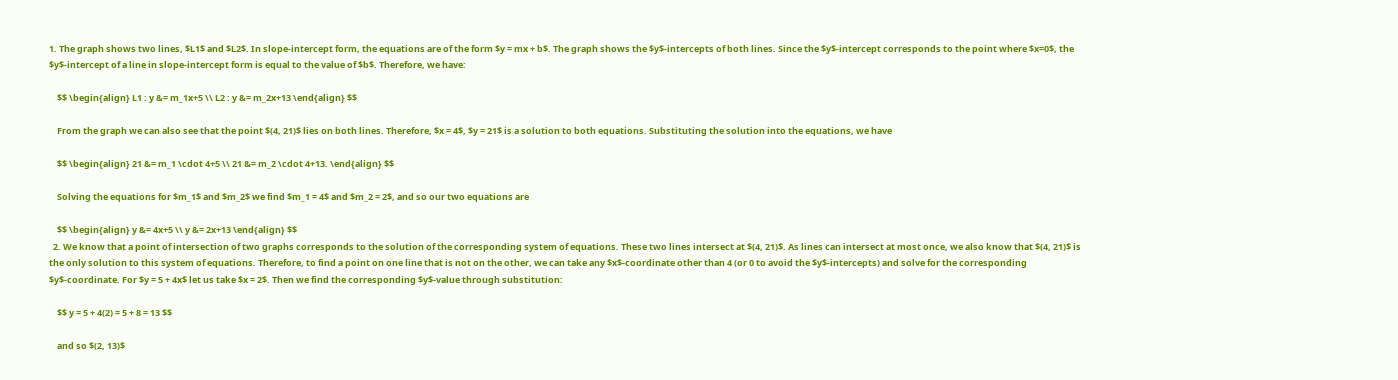1. The graph shows two lines, $L1$ and $L2$. In slope-intercept form, the equations are of the form $y = mx + b$. The graph shows the $y$-intercepts of both lines. Since the $y$-intercept corresponds to the point where $x=0$, the $y$-intercept of a line in slope-intercept form is equal to the value of $b$. Therefore, we have:

    $$ \begin{align} L1 : y &= m_1x+5 \\ L2 : y &= m_2x+13 \end{align} $$

    From the graph we can also see that the point $(4, 21)$ lies on both lines. Therefore, $x = 4$, $y = 21$ is a solution to both equations. Substituting the solution into the equations, we have

    $$ \begin{align} 21 &= m_1 \cdot 4+5 \\ 21 &= m_2 \cdot 4+13. \end{align} $$

    Solving the equations for $m_1$ and $m_2$ we find $m_1 = 4$ and $m_2 = 2$, and so our two equations are

    $$ \begin{align} y &= 4x+5 \\ y &= 2x+13 \end{align} $$
  2. We know that a point of intersection of two graphs corresponds to the solution of the corresponding system of equations. These two lines intersect at $(4, 21)$. As lines can intersect at most once, we also know that $(4, 21)$ is the only solution to this system of equations. Therefore, to find a point on one line that is not on the other, we can take any $x$-coordinate other than 4 (or 0 to avoid the $y$-intercepts) and solve for the corresponding $y$-coordinate. For $y = 5 + 4x$ let us take $x = 2$. Then we find the corresponding $y$-value through substitution:

    $$ y = 5 + 4(2) = 5 + 8 = 13 $$

    and so $(2, 13)$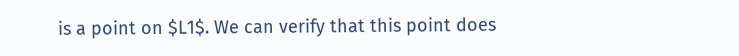is a point on $L1$. We can verify that this point does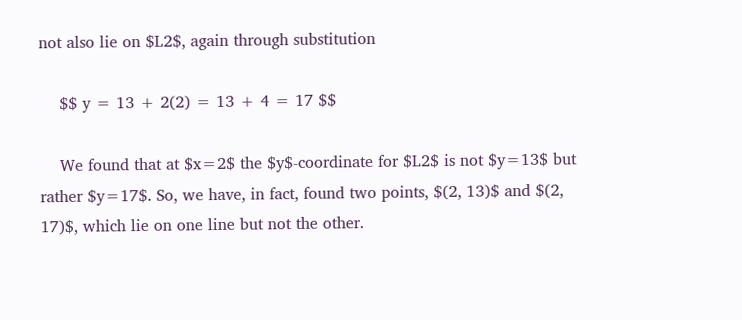not also lie on $L2$, again through substitution

    $$ y = 13 + 2(2) = 13 + 4 = 17 $$

    We found that at $x=2$ the $y$-coordinate for $L2$ is not $y=13$ but rather $y=17$. So, we have, in fact, found two points, $(2, 13)$ and $(2, 17)$, which lie on one line but not the other.